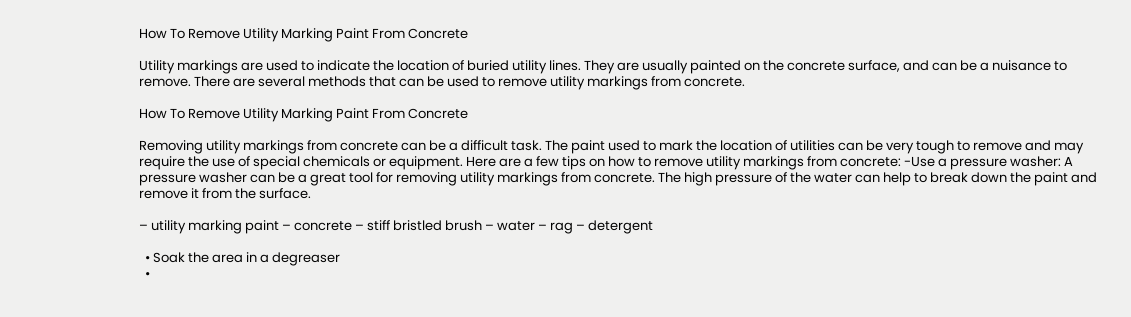How To Remove Utility Marking Paint From Concrete

Utility markings are used to indicate the location of buried utility lines. They are usually painted on the concrete surface, and can be a nuisance to remove. There are several methods that can be used to remove utility markings from concrete.

How To Remove Utility Marking Paint From Concrete

Removing utility markings from concrete can be a difficult task. The paint used to mark the location of utilities can be very tough to remove and may require the use of special chemicals or equipment. Here are a few tips on how to remove utility markings from concrete: -Use a pressure washer: A pressure washer can be a great tool for removing utility markings from concrete. The high pressure of the water can help to break down the paint and remove it from the surface.

– utility marking paint – concrete – stiff bristled brush – water – rag – detergent

  • Soak the area in a degreaser
  •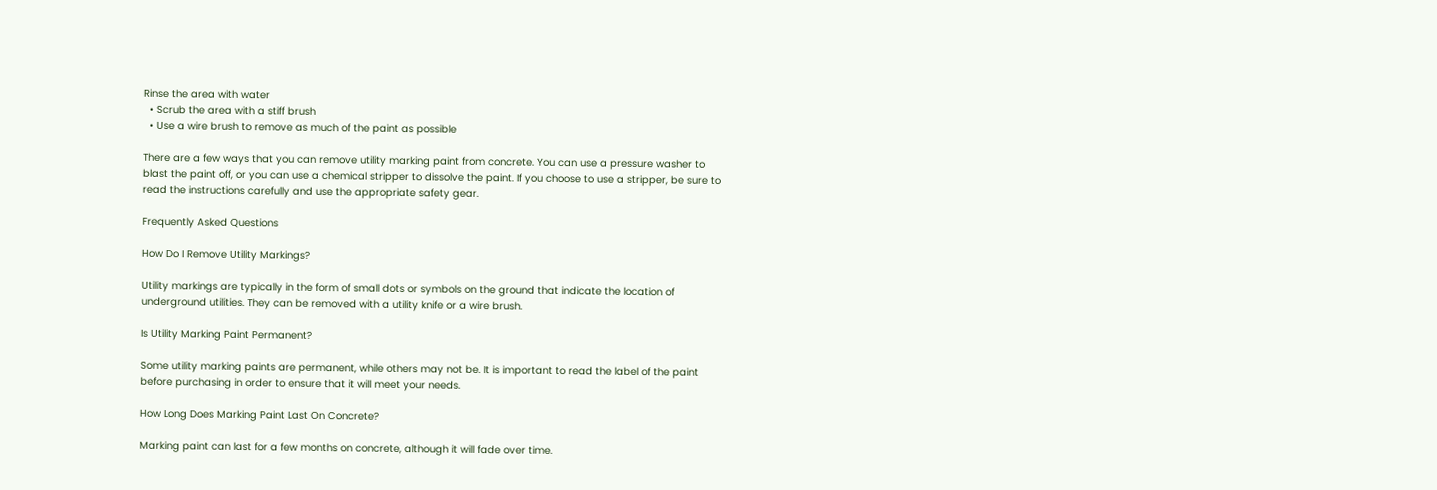Rinse the area with water
  • Scrub the area with a stiff brush
  • Use a wire brush to remove as much of the paint as possible

There are a few ways that you can remove utility marking paint from concrete. You can use a pressure washer to blast the paint off, or you can use a chemical stripper to dissolve the paint. If you choose to use a stripper, be sure to read the instructions carefully and use the appropriate safety gear.

Frequently Asked Questions

How Do I Remove Utility Markings?

Utility markings are typically in the form of small dots or symbols on the ground that indicate the location of underground utilities. They can be removed with a utility knife or a wire brush.

Is Utility Marking Paint Permanent?

Some utility marking paints are permanent, while others may not be. It is important to read the label of the paint before purchasing in order to ensure that it will meet your needs.

How Long Does Marking Paint Last On Concrete?

Marking paint can last for a few months on concrete, although it will fade over time.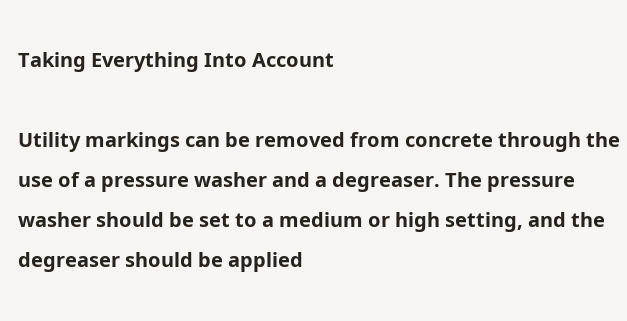Taking Everything Into Account

Utility markings can be removed from concrete through the use of a pressure washer and a degreaser. The pressure washer should be set to a medium or high setting, and the degreaser should be applied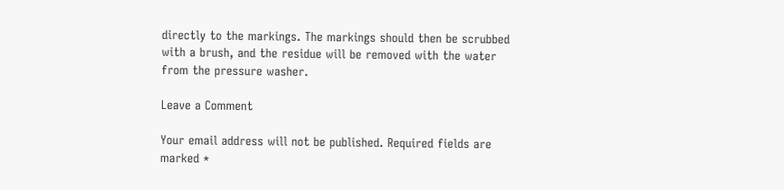directly to the markings. The markings should then be scrubbed with a brush, and the residue will be removed with the water from the pressure washer.

Leave a Comment

Your email address will not be published. Required fields are marked *